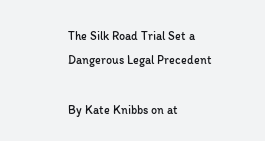The Silk Road Trial Set a Dangerous Legal Precedent

By Kate Knibbs on at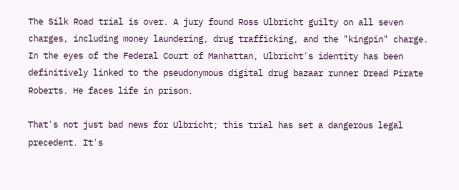The Silk Road trial is over. A jury found Ross Ulbricht guilty on all seven charges, including money laundering, drug trafficking, and the "kingpin" charge. In the eyes of the Federal Court of Manhattan, Ulbricht's identity has been definitively linked to the pseudonymous digital drug bazaar runner Dread Pirate Roberts. He faces life in prison.

That's not just bad news for Ulbricht; this trial has set a dangerous legal precedent. It's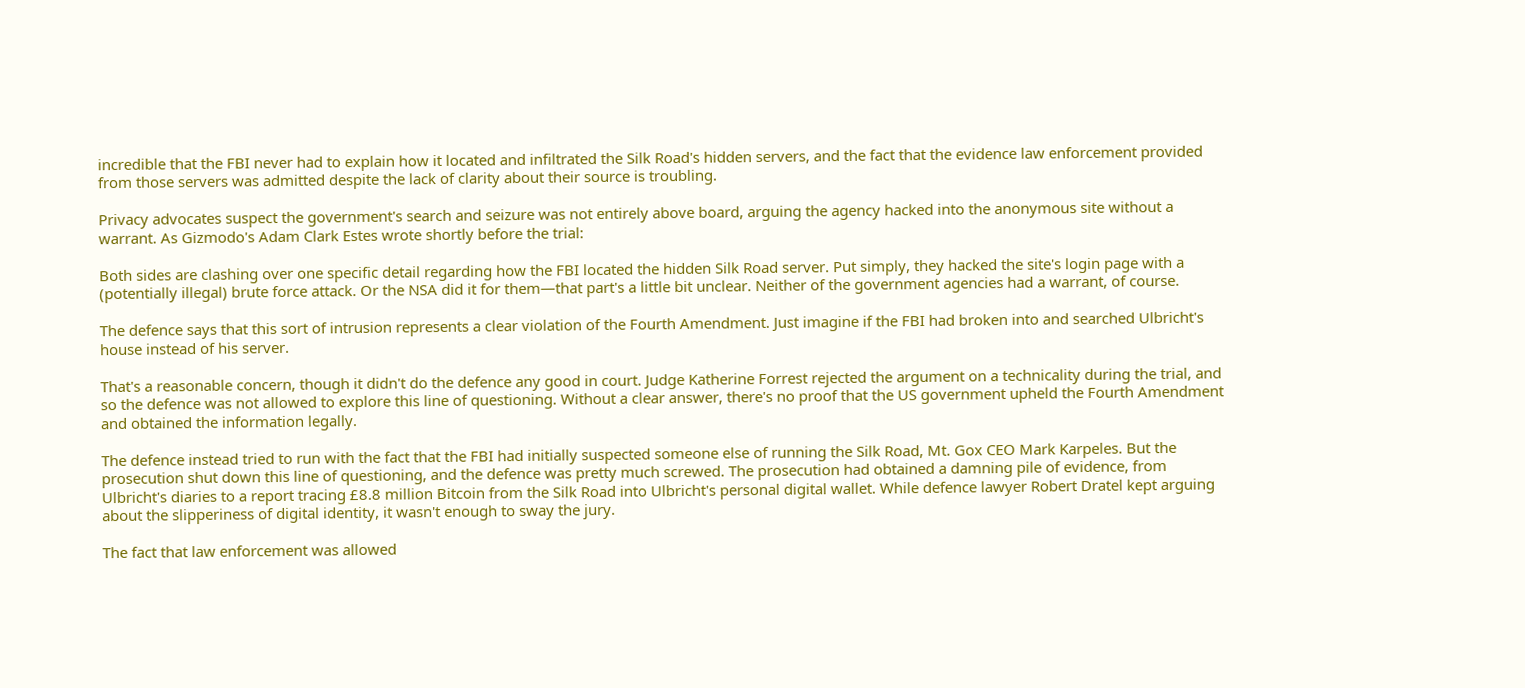incredible that the FBI never had to explain how it located and infiltrated the Silk Road's hidden servers, and the fact that the evidence law enforcement provided from those servers was admitted despite the lack of clarity about their source is troubling.

Privacy advocates suspect the government's search and seizure was not entirely above board, arguing the agency hacked into the anonymous site without a warrant. As Gizmodo's Adam Clark Estes wrote shortly before the trial:

Both sides are clashing over one specific detail regarding how the FBI located the hidden Silk Road server. Put simply, they hacked the site's login page with a (potentially illegal) brute force attack. Or the NSA did it for them—that part's a little bit unclear. Neither of the government agencies had a warrant, of course.

The defence says that this sort of intrusion represents a clear violation of the Fourth Amendment. Just imagine if the FBI had broken into and searched Ulbricht's house instead of his server.

That's a reasonable concern, though it didn't do the defence any good in court. Judge Katherine Forrest rejected the argument on a technicality during the trial, and so the defence was not allowed to explore this line of questioning. Without a clear answer, there's no proof that the US government upheld the Fourth Amendment and obtained the information legally.

The defence instead tried to run with the fact that the FBI had initially suspected someone else of running the Silk Road, Mt. Gox CEO Mark Karpeles. But the prosecution shut down this line of questioning, and the defence was pretty much screwed. The prosecution had obtained a damning pile of evidence, from Ulbricht's diaries to a report tracing £8.8 million Bitcoin from the Silk Road into Ulbricht's personal digital wallet. While defence lawyer Robert Dratel kept arguing about the slipperiness of digital identity, it wasn't enough to sway the jury.

The fact that law enforcement was allowed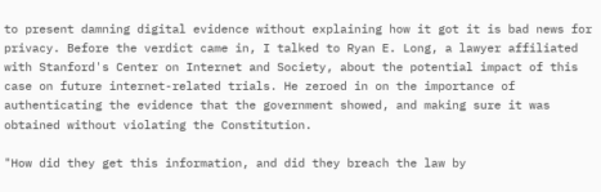to present damning digital evidence without explaining how it got it is bad news for privacy. Before the verdict came in, I talked to Ryan E. Long, a lawyer affiliated with Stanford's Center on Internet and Society, about the potential impact of this case on future internet-related trials. He zeroed in on the importance of authenticating the evidence that the government showed, and making sure it was obtained without violating the Constitution.

"How did they get this information, and did they breach the law by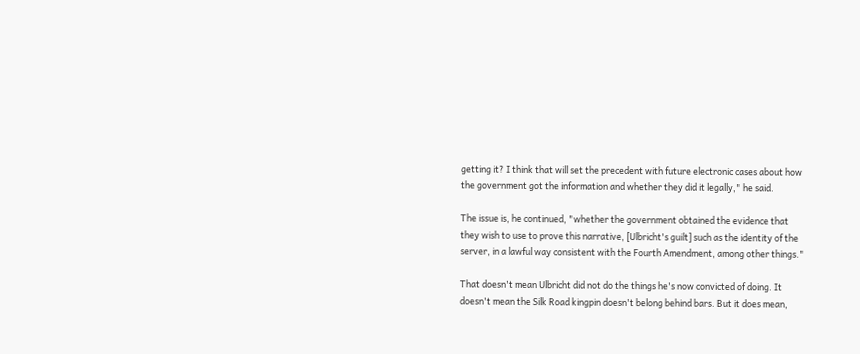getting it? I think that will set the precedent with future electronic cases about how the government got the information and whether they did it legally," he said.

The issue is, he continued, "whether the government obtained the evidence that they wish to use to prove this narrative, [Ulbricht's guilt] such as the identity of the server, in a lawful way consistent with the Fourth Amendment, among other things."

That doesn't mean Ulbricht did not do the things he's now convicted of doing. It doesn't mean the Silk Road kingpin doesn't belong behind bars. But it does mean,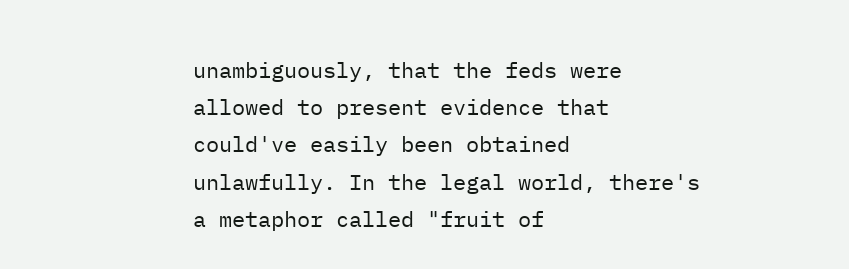unambiguously, that the feds were allowed to present evidence that could've easily been obtained unlawfully. In the legal world, there's a metaphor called "fruit of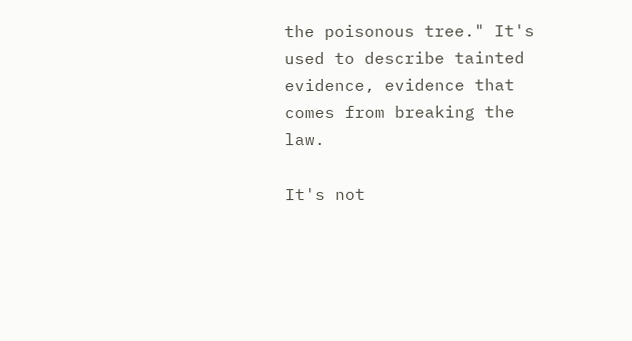the poisonous tree." It's used to describe tainted evidence, evidence that comes from breaking the law.

It's not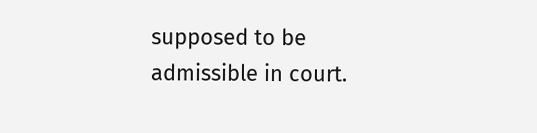supposed to be admissible in court.